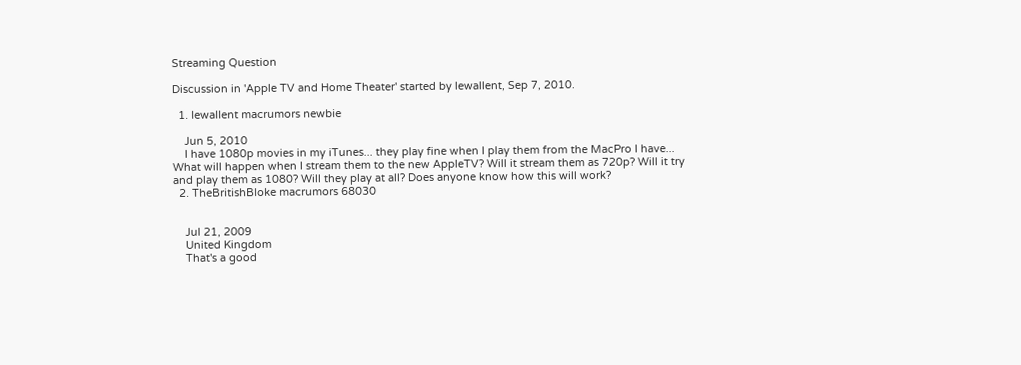Streaming Question

Discussion in 'Apple TV and Home Theater' started by lewallent, Sep 7, 2010.

  1. lewallent macrumors newbie

    Jun 5, 2010
    I have 1080p movies in my iTunes... they play fine when I play them from the MacPro I have... What will happen when I stream them to the new AppleTV? Will it stream them as 720p? Will it try and play them as 1080? Will they play at all? Does anyone know how this will work?
  2. TheBritishBloke macrumors 68030


    Jul 21, 2009
    United Kingdom
    That's a good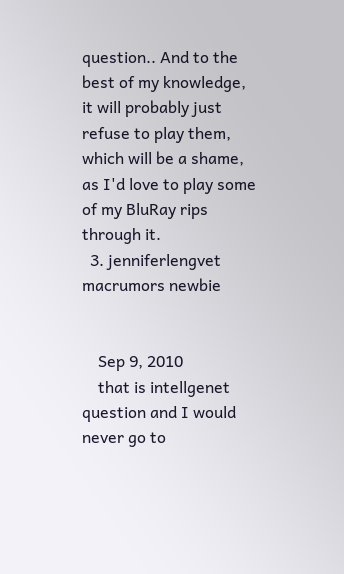question.. And to the best of my knowledge, it will probably just refuse to play them, which will be a shame, as I'd love to play some of my BluRay rips through it.
  3. jenniferlengvet macrumors newbie


    Sep 9, 2010
    that is intellgenet question and I would never go to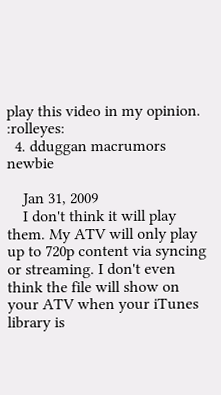play this video in my opinion. :rolleyes:
  4. dduggan macrumors newbie

    Jan 31, 2009
    I don't think it will play them. My ATV will only play up to 720p content via syncing or streaming. I don't even think the file will show on your ATV when your iTunes library is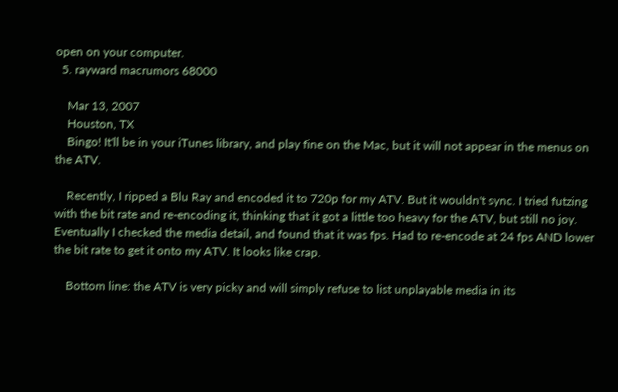open on your computer.
  5. rayward macrumors 68000

    Mar 13, 2007
    Houston, TX
    Bingo! It'll be in your iTunes library, and play fine on the Mac, but it will not appear in the menus on the ATV.

    Recently, I ripped a Blu Ray and encoded it to 720p for my ATV. But it wouldn't sync. I tried futzing with the bit rate and re-encoding it, thinking that it got a little too heavy for the ATV, but still no joy. Eventually I checked the media detail, and found that it was fps. Had to re-encode at 24 fps AND lower the bit rate to get it onto my ATV. It looks like crap.

    Bottom line: the ATV is very picky and will simply refuse to list unplayable media in its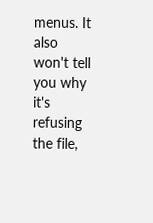menus. It also won't tell you why it's refusing the file,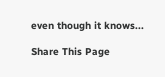even though it knows...

Share This Page